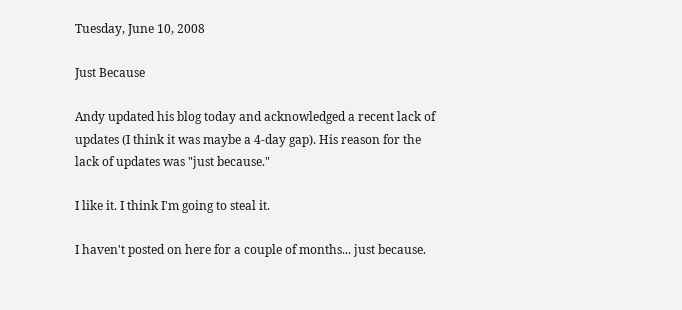Tuesday, June 10, 2008

Just Because

Andy updated his blog today and acknowledged a recent lack of updates (I think it was maybe a 4-day gap). His reason for the lack of updates was "just because."

I like it. I think I'm going to steal it.

I haven't posted on here for a couple of months... just because.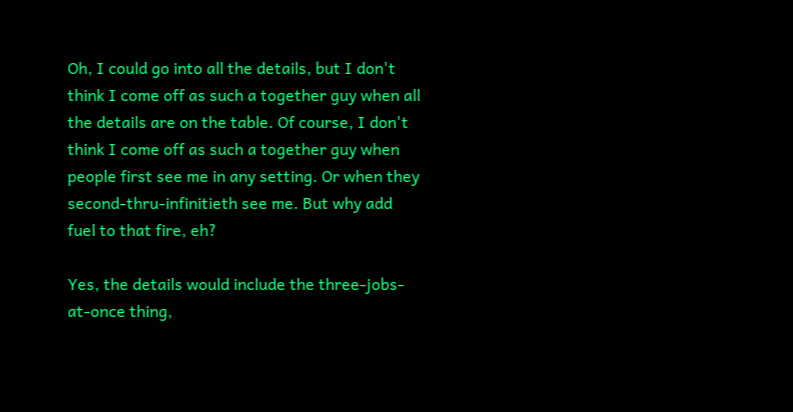Oh, I could go into all the details, but I don't think I come off as such a together guy when all the details are on the table. Of course, I don't think I come off as such a together guy when people first see me in any setting. Or when they second-thru-infinitieth see me. But why add fuel to that fire, eh?

Yes, the details would include the three-jobs-at-once thing,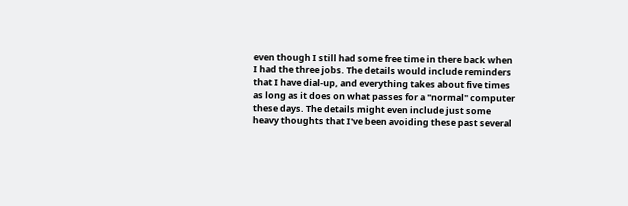even though I still had some free time in there back when I had the three jobs. The details would include reminders that I have dial-up, and everything takes about five times as long as it does on what passes for a "normal" computer these days. The details might even include just some heavy thoughts that I've been avoiding these past several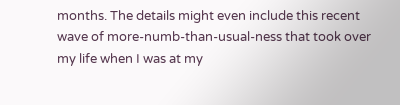months. The details might even include this recent wave of more-numb-than-usual-ness that took over my life when I was at my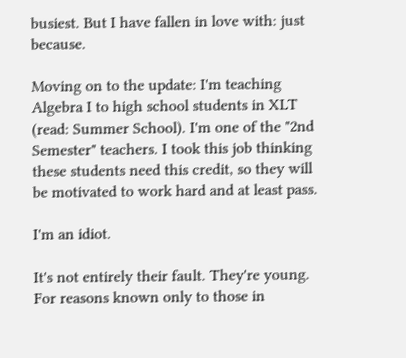busiest. But I have fallen in love with: just because.

Moving on to the update: I'm teaching Algebra I to high school students in XLT (read: Summer School). I'm one of the "2nd Semester" teachers. I took this job thinking these students need this credit, so they will be motivated to work hard and at least pass.

I'm an idiot.

It's not entirely their fault. They're young. For reasons known only to those in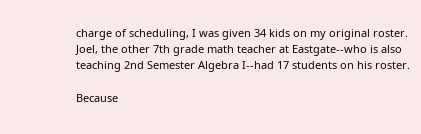charge of scheduling, I was given 34 kids on my original roster. Joel, the other 7th grade math teacher at Eastgate--who is also teaching 2nd Semester Algebra I--had 17 students on his roster.

Because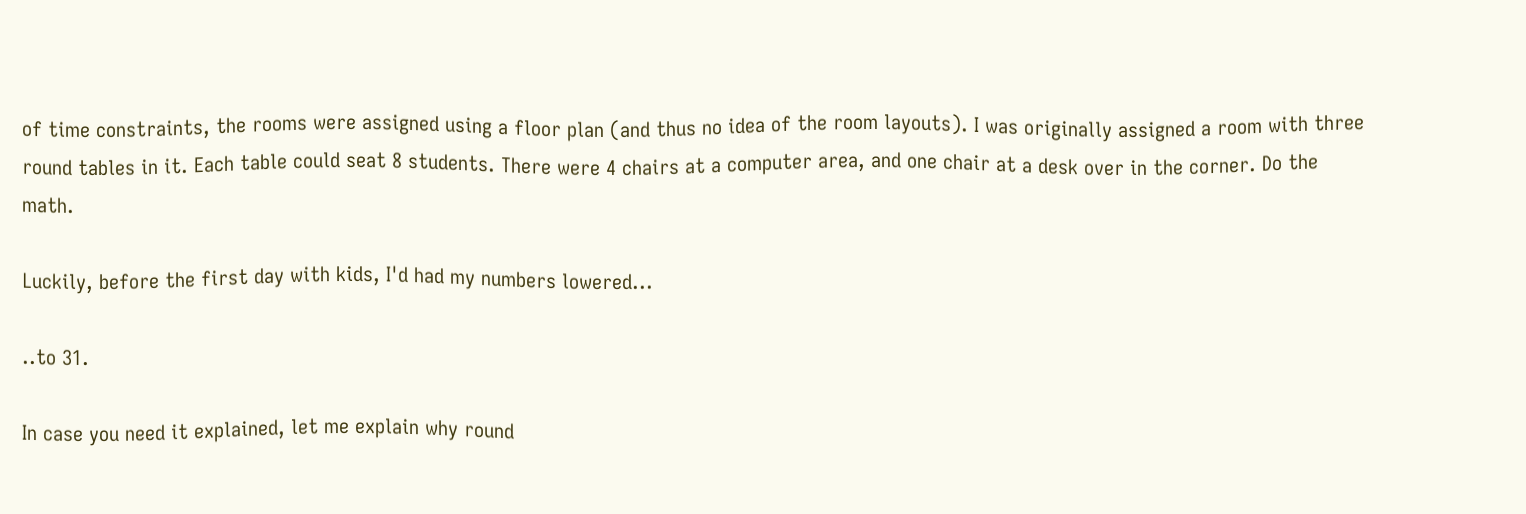of time constraints, the rooms were assigned using a floor plan (and thus no idea of the room layouts). I was originally assigned a room with three round tables in it. Each table could seat 8 students. There were 4 chairs at a computer area, and one chair at a desk over in the corner. Do the math.

Luckily, before the first day with kids, I'd had my numbers lowered...

..to 31.

In case you need it explained, let me explain why round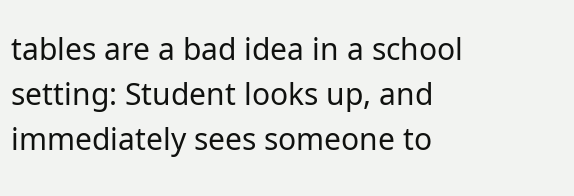tables are a bad idea in a school setting: Student looks up, and immediately sees someone to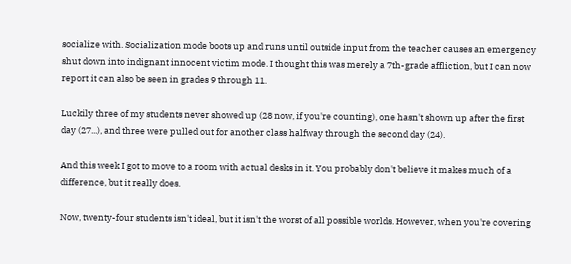socialize with. Socialization mode boots up and runs until outside input from the teacher causes an emergency shut down into indignant innocent victim mode. I thought this was merely a 7th-grade affliction, but I can now report it can also be seen in grades 9 through 11.

Luckily three of my students never showed up (28 now, if you're counting), one hasn't shown up after the first day (27...), and three were pulled out for another class halfway through the second day (24).

And this week I got to move to a room with actual desks in it. You probably don't believe it makes much of a difference, but it really does.

Now, twenty-four students isn't ideal, but it isn't the worst of all possible worlds. However, when you're covering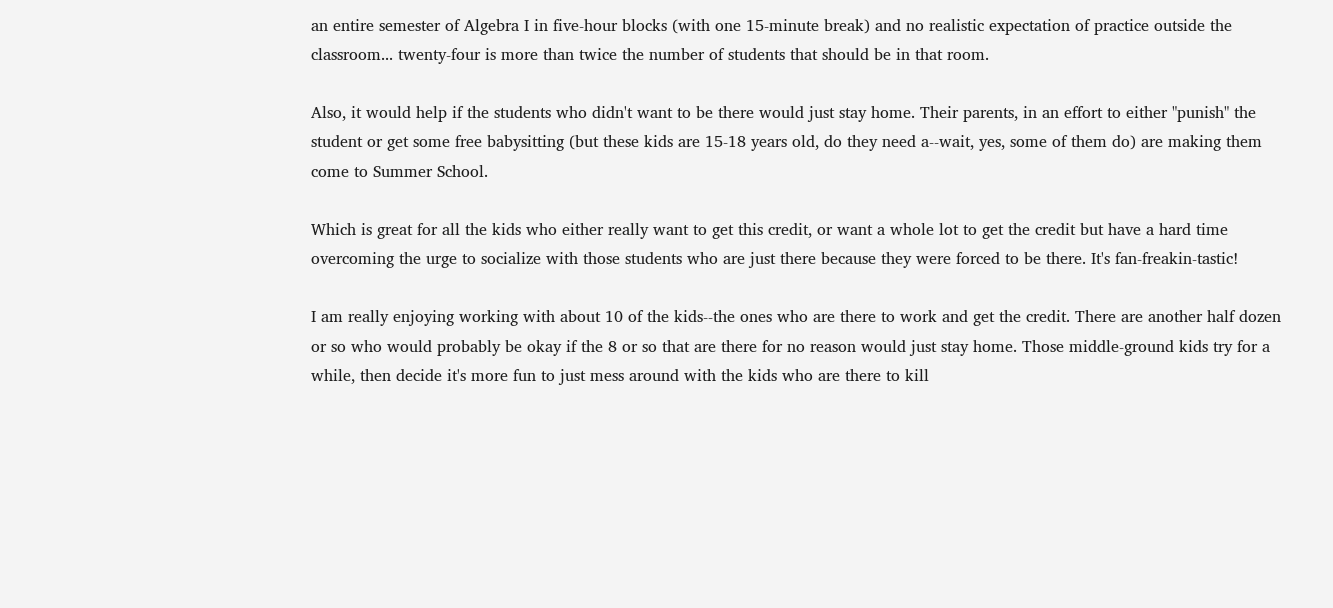an entire semester of Algebra I in five-hour blocks (with one 15-minute break) and no realistic expectation of practice outside the classroom... twenty-four is more than twice the number of students that should be in that room.

Also, it would help if the students who didn't want to be there would just stay home. Their parents, in an effort to either "punish" the student or get some free babysitting (but these kids are 15-18 years old, do they need a--wait, yes, some of them do) are making them come to Summer School.

Which is great for all the kids who either really want to get this credit, or want a whole lot to get the credit but have a hard time overcoming the urge to socialize with those students who are just there because they were forced to be there. It's fan-freakin-tastic!

I am really enjoying working with about 10 of the kids--the ones who are there to work and get the credit. There are another half dozen or so who would probably be okay if the 8 or so that are there for no reason would just stay home. Those middle-ground kids try for a while, then decide it's more fun to just mess around with the kids who are there to kill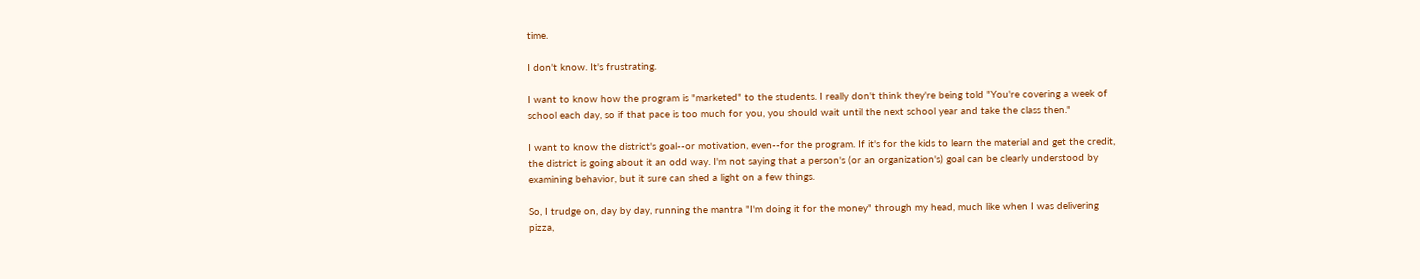time.

I don't know. It's frustrating.

I want to know how the program is "marketed" to the students. I really don't think they're being told "You're covering a week of school each day, so if that pace is too much for you, you should wait until the next school year and take the class then."

I want to know the district's goal--or motivation, even--for the program. If it's for the kids to learn the material and get the credit, the district is going about it an odd way. I'm not saying that a person's (or an organization's) goal can be clearly understood by examining behavior, but it sure can shed a light on a few things.

So, I trudge on, day by day, running the mantra "I'm doing it for the money" through my head, much like when I was delivering pizza,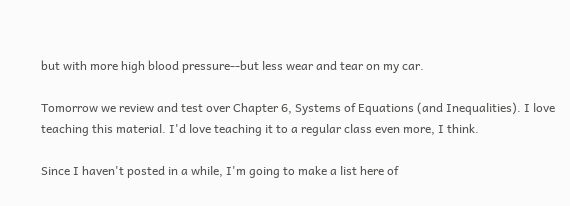but with more high blood pressure--but less wear and tear on my car.

Tomorrow we review and test over Chapter 6, Systems of Equations (and Inequalities). I love teaching this material. I'd love teaching it to a regular class even more, I think.

Since I haven't posted in a while, I'm going to make a list here of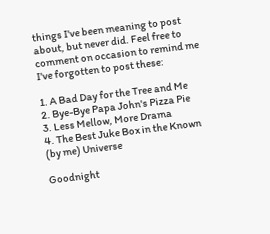things I've been meaning to post about, but never did. Feel free to comment on occasion to remind me I've forgotten to post these:

1. A Bad Day for the Tree and Me
2. Bye-Bye Papa John's Pizza Pie
3. Less Mellow, More Drama
4. The Best Juke Box in the Known (by me) Universe

Goodnight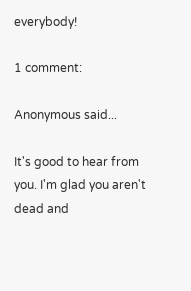everybody!

1 comment:

Anonymous said...

It's good to hear from you. I'm glad you aren't dead and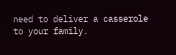need to deliver a casserole to your family.